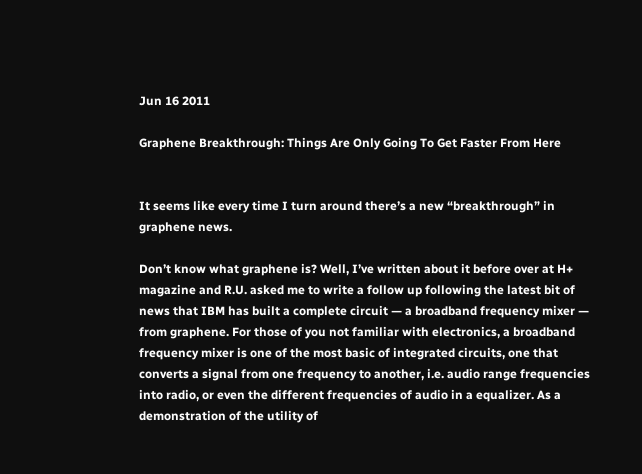Jun 16 2011

Graphene Breakthrough: Things Are Only Going To Get Faster From Here


It seems like every time I turn around there’s a new “breakthrough” in graphene news.

Don’t know what graphene is? Well, I’ve written about it before over at H+ magazine and R.U. asked me to write a follow up following the latest bit of news that IBM has built a complete circuit — a broadband frequency mixer — from graphene. For those of you not familiar with electronics, a broadband frequency mixer is one of the most basic of integrated circuits, one that converts a signal from one frequency to another, i.e. audio range frequencies into radio, or even the different frequencies of audio in a equalizer. As a demonstration of the utility of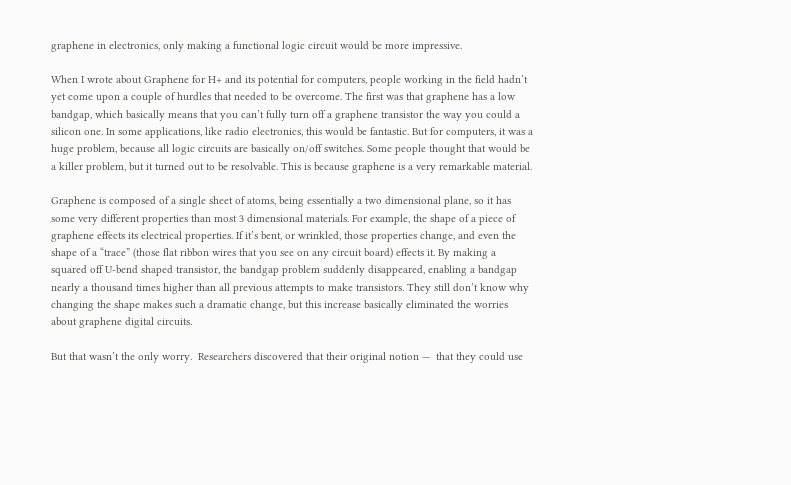graphene in electronics, only making a functional logic circuit would be more impressive.

When I wrote about Graphene for H+ and its potential for computers, people working in the field hadn’t yet come upon a couple of hurdles that needed to be overcome. The first was that graphene has a low bandgap, which basically means that you can’t fully turn off a graphene transistor the way you could a silicon one. In some applications, like radio electronics, this would be fantastic. But for computers, it was a huge problem, because all logic circuits are basically on/off switches. Some people thought that would be a killer problem, but it turned out to be resolvable. This is because graphene is a very remarkable material.

Graphene is composed of a single sheet of atoms, being essentially a two dimensional plane, so it has some very different properties than most 3 dimensional materials. For example, the shape of a piece of graphene effects its electrical properties. If it’s bent, or wrinkled, those properties change, and even the shape of a “trace” (those flat ribbon wires that you see on any circuit board) effects it. By making a squared off U-bend shaped transistor, the bandgap problem suddenly disappeared, enabling a bandgap nearly a thousand times higher than all previous attempts to make transistors. They still don’t know why changing the shape makes such a dramatic change, but this increase basically eliminated the worries about graphene digital circuits.

But that wasn’t the only worry.  Researchers discovered that their original notion —  that they could use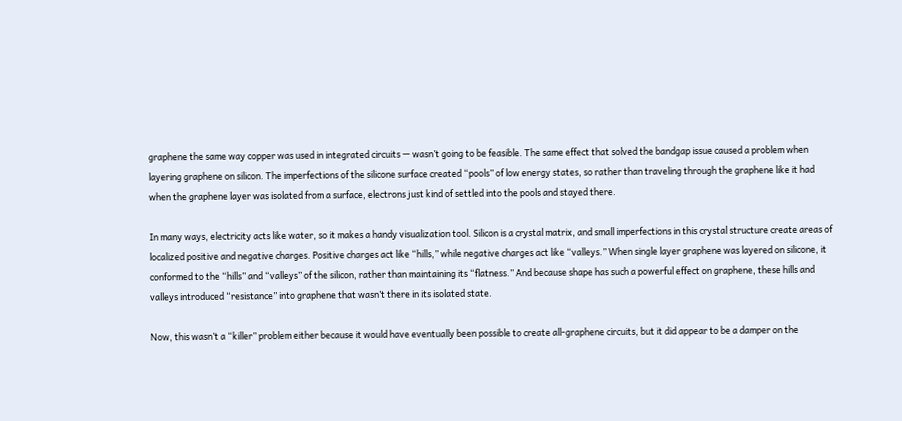graphene the same way copper was used in integrated circuits — wasn’t going to be feasible. The same effect that solved the bandgap issue caused a problem when layering graphene on silicon. The imperfections of the silicone surface created “pools” of low energy states, so rather than traveling through the graphene like it had when the graphene layer was isolated from a surface, electrons just kind of settled into the pools and stayed there.

In many ways, electricity acts like water, so it makes a handy visualization tool. Silicon is a crystal matrix, and small imperfections in this crystal structure create areas of localized positive and negative charges. Positive charges act like “hills,” while negative charges act like “valleys.” When single layer graphene was layered on silicone, it conformed to the “hills” and “valleys” of the silicon, rather than maintaining its “flatness.” And because shape has such a powerful effect on graphene, these hills and valleys introduced “resistance” into graphene that wasn’t there in its isolated state.

Now, this wasn’t a “killer” problem either because it would have eventually been possible to create all-graphene circuits, but it did appear to be a damper on the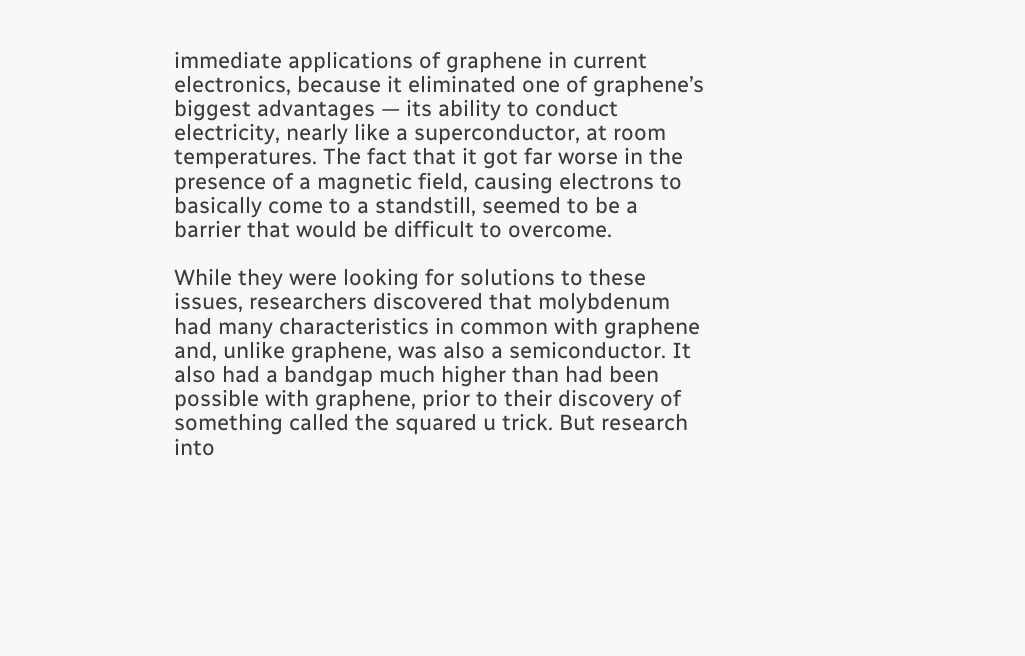immediate applications of graphene in current electronics, because it eliminated one of graphene’s biggest advantages — its ability to conduct electricity, nearly like a superconductor, at room temperatures. The fact that it got far worse in the presence of a magnetic field, causing electrons to basically come to a standstill, seemed to be a barrier that would be difficult to overcome.

While they were looking for solutions to these issues, researchers discovered that molybdenum had many characteristics in common with graphene and, unlike graphene, was also a semiconductor. It also had a bandgap much higher than had been possible with graphene, prior to their discovery of something called the squared u trick. But research into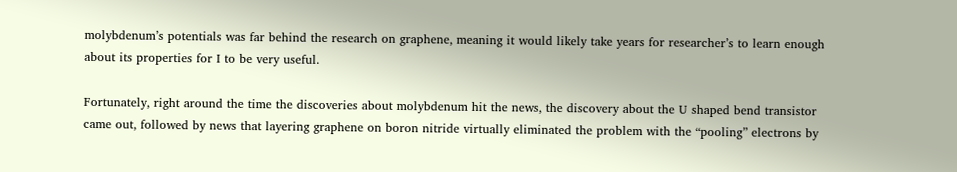molybdenum’s potentials was far behind the research on graphene, meaning it would likely take years for researcher’s to learn enough about its properties for I to be very useful.

Fortunately, right around the time the discoveries about molybdenum hit the news, the discovery about the U shaped bend transistor came out, followed by news that layering graphene on boron nitride virtually eliminated the problem with the “pooling” electrons by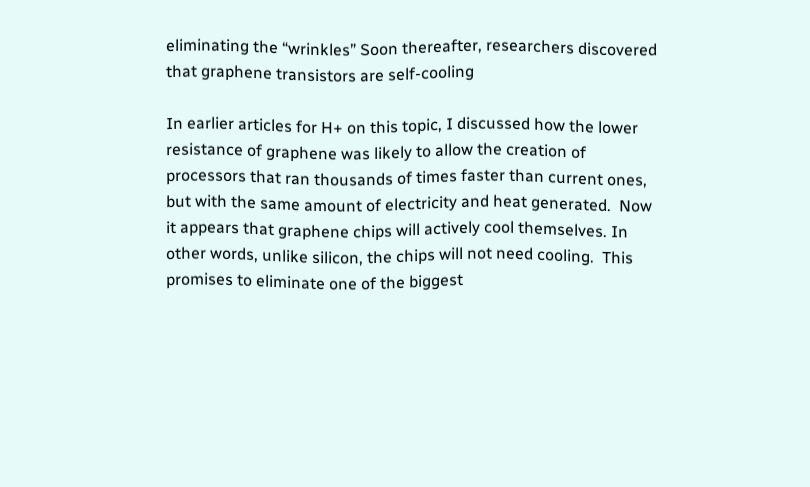eliminating the “wrinkles” Soon thereafter, researchers discovered that graphene transistors are self-cooling

In earlier articles for H+ on this topic, I discussed how the lower resistance of graphene was likely to allow the creation of processors that ran thousands of times faster than current ones, but with the same amount of electricity and heat generated.  Now it appears that graphene chips will actively cool themselves. In other words, unlike silicon, the chips will not need cooling.  This promises to eliminate one of the biggest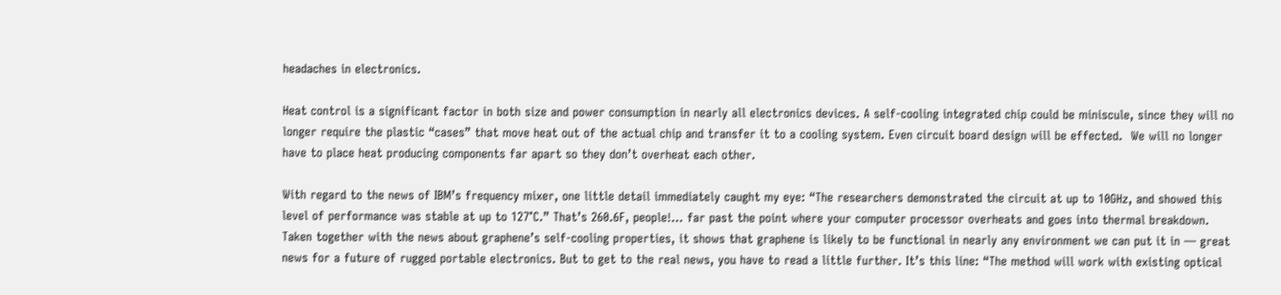headaches in electronics.

Heat control is a significant factor in both size and power consumption in nearly all electronics devices. A self-cooling integrated chip could be miniscule, since they will no longer require the plastic “cases” that move heat out of the actual chip and transfer it to a cooling system. Even circuit board design will be effected.  We will no longer have to place heat producing components far apart so they don’t overheat each other.

With regard to the news of IBM’s frequency mixer, one little detail immediately caught my eye: “The researchers demonstrated the circuit at up to 10GHz, and showed this level of performance was stable at up to 127°C.” That’s 260.6F, people!… far past the point where your computer processor overheats and goes into thermal breakdown. Taken together with the news about graphene’s self-cooling properties, it shows that graphene is likely to be functional in nearly any environment we can put it in — great news for a future of rugged portable electronics. But to get to the real news, you have to read a little further. It’s this line: “The method will work with existing optical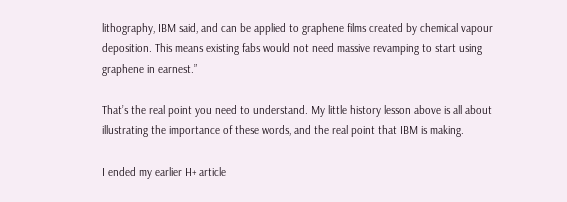lithography, IBM said, and can be applied to graphene films created by chemical vapour deposition. This means existing fabs would not need massive revamping to start using graphene in earnest.”

That’s the real point you need to understand. My little history lesson above is all about illustrating the importance of these words, and the real point that IBM is making.

I ended my earlier H+ article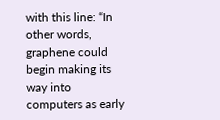with this line: “In other words, graphene could begin making its way into computers as early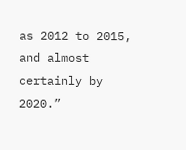as 2012 to 2015, and almost certainly by 2020.”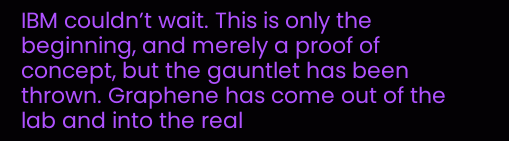IBM couldn’t wait. This is only the beginning, and merely a proof of concept, but the gauntlet has been thrown. Graphene has come out of the lab and into the real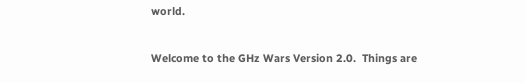world.

Welcome to the GHz Wars Version 2.0.  Things are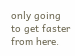only going to get faster from here.